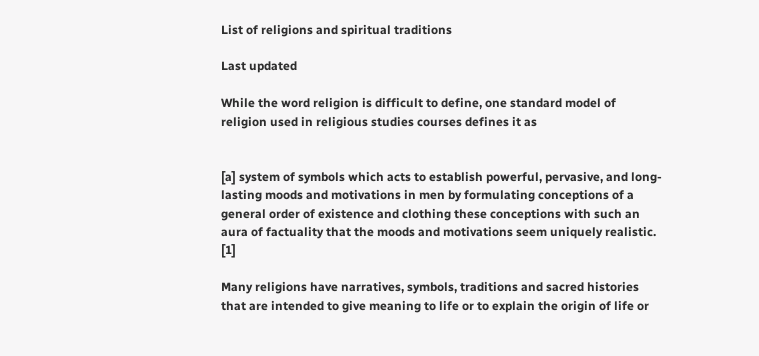List of religions and spiritual traditions

Last updated

While the word religion is difficult to define, one standard model of religion used in religious studies courses defines it as


[a] system of symbols which acts to establish powerful, pervasive, and long-lasting moods and motivations in men by formulating conceptions of a general order of existence and clothing these conceptions with such an aura of factuality that the moods and motivations seem uniquely realistic. [1]

Many religions have narratives, symbols, traditions and sacred histories that are intended to give meaning to life or to explain the origin of life or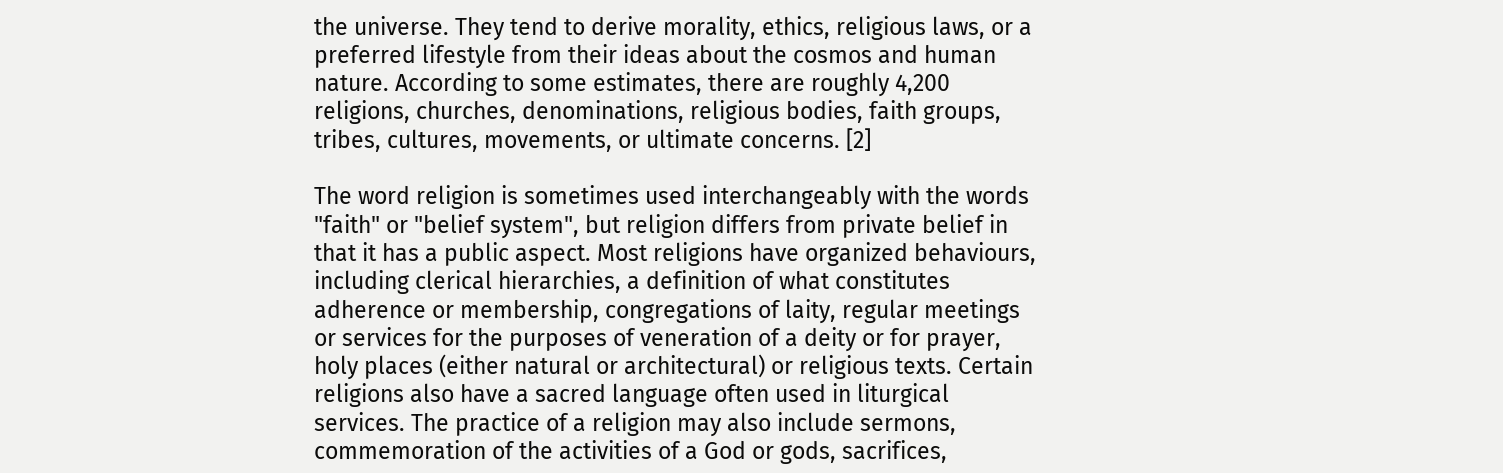the universe. They tend to derive morality, ethics, religious laws, or a preferred lifestyle from their ideas about the cosmos and human nature. According to some estimates, there are roughly 4,200 religions, churches, denominations, religious bodies, faith groups, tribes, cultures, movements, or ultimate concerns. [2]

The word religion is sometimes used interchangeably with the words "faith" or "belief system", but religion differs from private belief in that it has a public aspect. Most religions have organized behaviours, including clerical hierarchies, a definition of what constitutes adherence or membership, congregations of laity, regular meetings or services for the purposes of veneration of a deity or for prayer, holy places (either natural or architectural) or religious texts. Certain religions also have a sacred language often used in liturgical services. The practice of a religion may also include sermons, commemoration of the activities of a God or gods, sacrifices,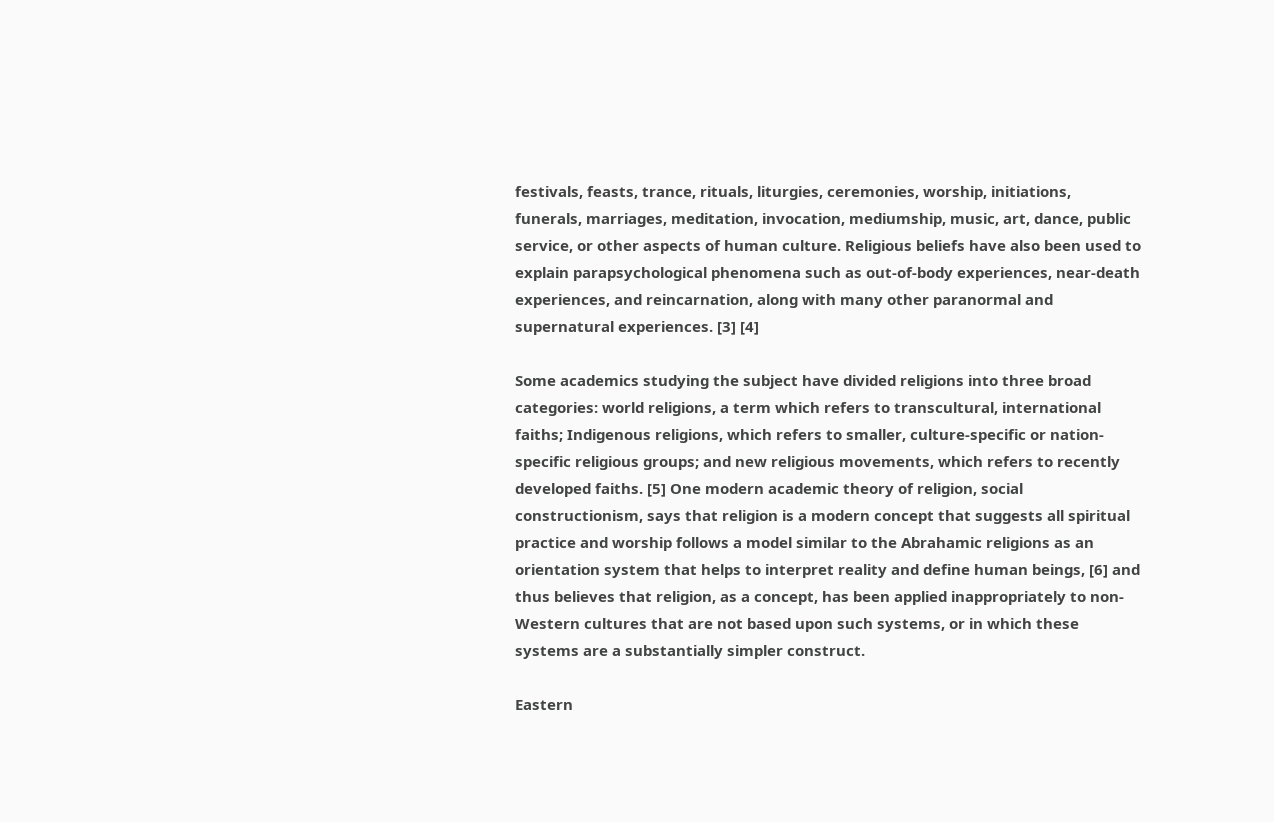festivals, feasts, trance, rituals, liturgies, ceremonies, worship, initiations, funerals, marriages, meditation, invocation, mediumship, music, art, dance, public service, or other aspects of human culture. Religious beliefs have also been used to explain parapsychological phenomena such as out-of-body experiences, near-death experiences, and reincarnation, along with many other paranormal and supernatural experiences. [3] [4]

Some academics studying the subject have divided religions into three broad categories: world religions, a term which refers to transcultural, international faiths; Indigenous religions, which refers to smaller, culture-specific or nation-specific religious groups; and new religious movements, which refers to recently developed faiths. [5] One modern academic theory of religion, social constructionism, says that religion is a modern concept that suggests all spiritual practice and worship follows a model similar to the Abrahamic religions as an orientation system that helps to interpret reality and define human beings, [6] and thus believes that religion, as a concept, has been applied inappropriately to non-Western cultures that are not based upon such systems, or in which these systems are a substantially simpler construct.

Eastern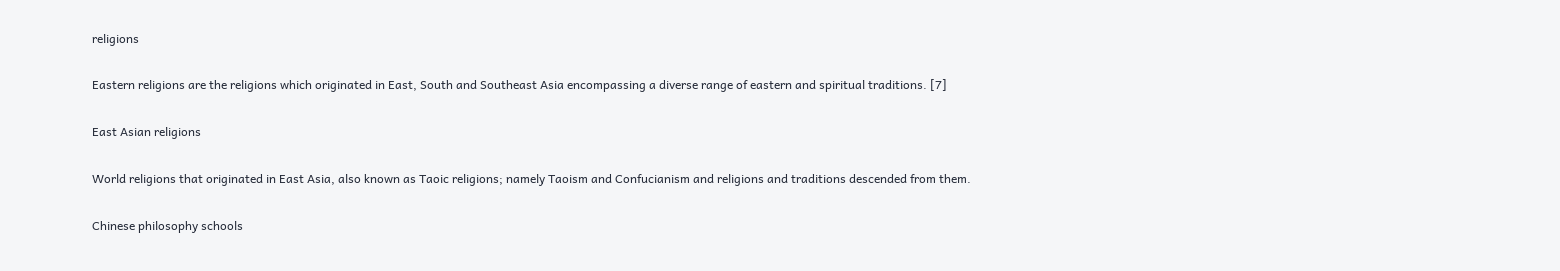religions

Eastern religions are the religions which originated in East, South and Southeast Asia encompassing a diverse range of eastern and spiritual traditions. [7]

East Asian religions

World religions that originated in East Asia, also known as Taoic religions; namely Taoism and Confucianism and religions and traditions descended from them.

Chinese philosophy schools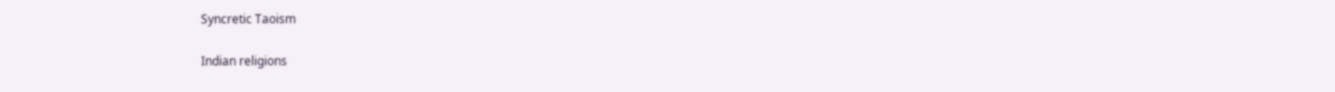Syncretic Taoism

Indian religions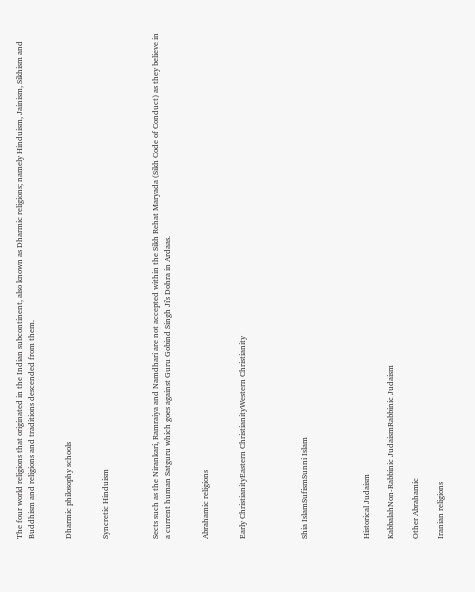The four world religions that originated in the Indian subcontinent, also known as Dharmic religions; namely Hinduism, Jainism, Sikhism and Buddhism and religions and traditions descended from them.


Dharmic philosophy schools


Syncretic Hinduism



Sects such as the Nirankari, Ramraiya and Namdhari are not accepted within the Sikh Rehat Maryada (Sikh Code of Conduct) as they believe in a current human Satguru which goes against Guru Gobind Singh Ji's Dohra in Ardaas.


Abrahamic religions


Early ChristianityEastern ChristianityWestern Christianity




Shia IslamSufismSunni Islam




Historical Judaism

KabbalahNon-Rabbinic JudaismRabbinic Judaism

Other Abrahamic

Iranian religions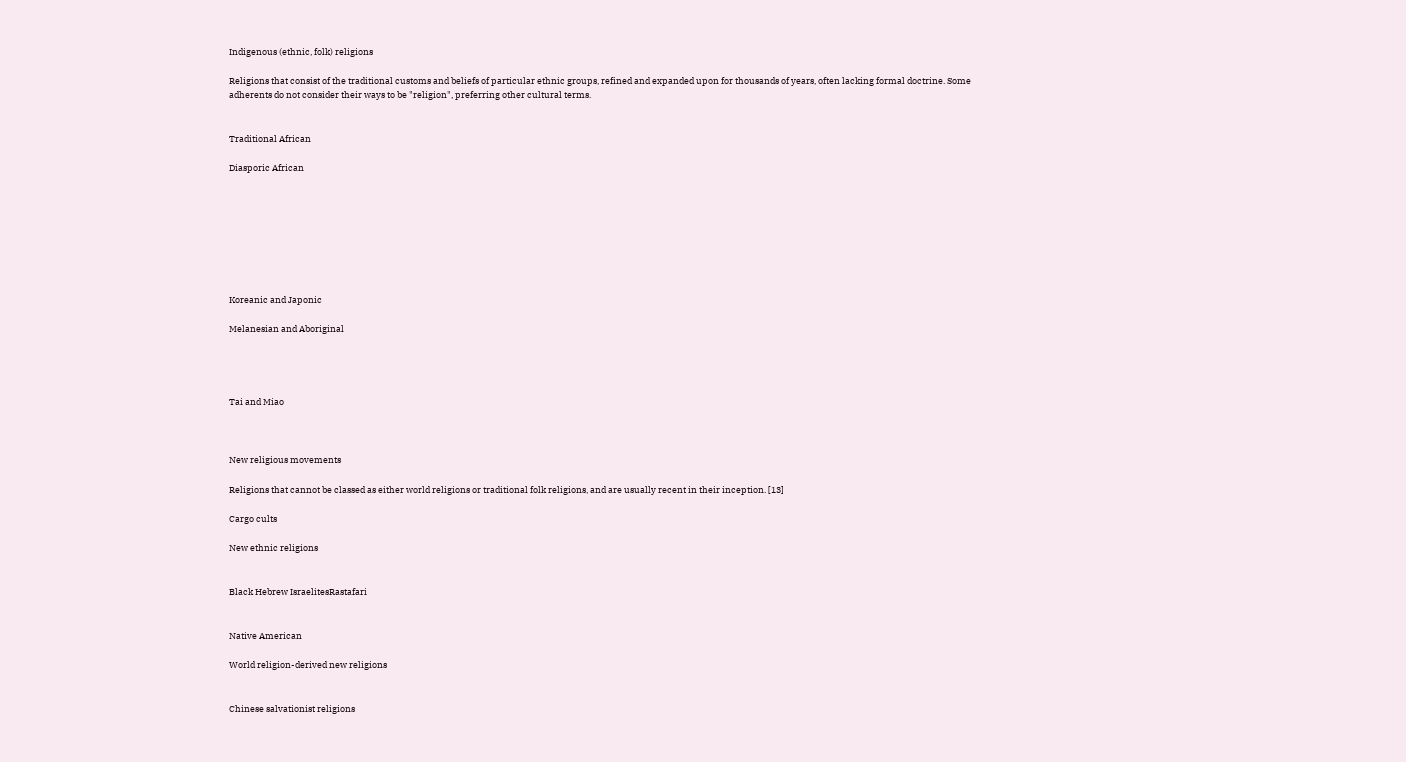Indigenous (ethnic, folk) religions

Religions that consist of the traditional customs and beliefs of particular ethnic groups, refined and expanded upon for thousands of years, often lacking formal doctrine. Some adherents do not consider their ways to be "religion", preferring other cultural terms.


Traditional African

Diasporic African








Koreanic and Japonic

Melanesian and Aboriginal




Tai and Miao



New religious movements

Religions that cannot be classed as either world religions or traditional folk religions, and are usually recent in their inception. [13]

Cargo cults

New ethnic religions


Black Hebrew IsraelitesRastafari


Native American

World religion-derived new religions


Chinese salvationist religions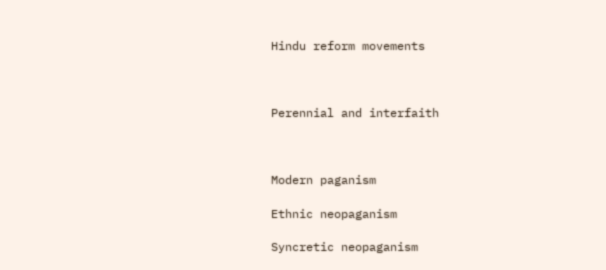Hindu reform movements



Perennial and interfaith



Modern paganism

Ethnic neopaganism

Syncretic neopaganism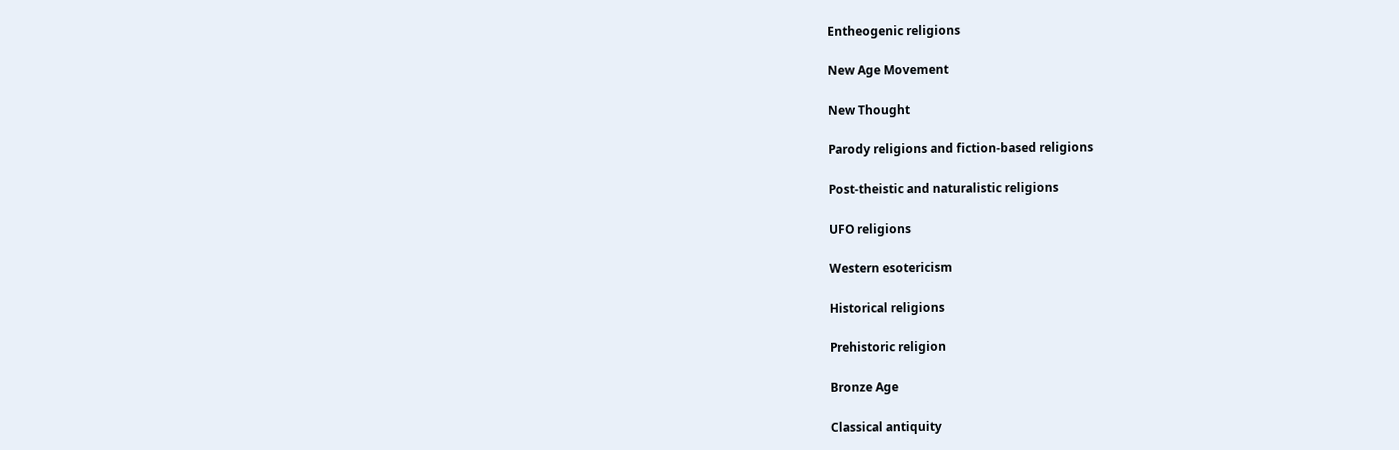Entheogenic religions

New Age Movement

New Thought

Parody religions and fiction-based religions

Post-theistic and naturalistic religions

UFO religions

Western esotericism

Historical religions

Prehistoric religion

Bronze Age

Classical antiquity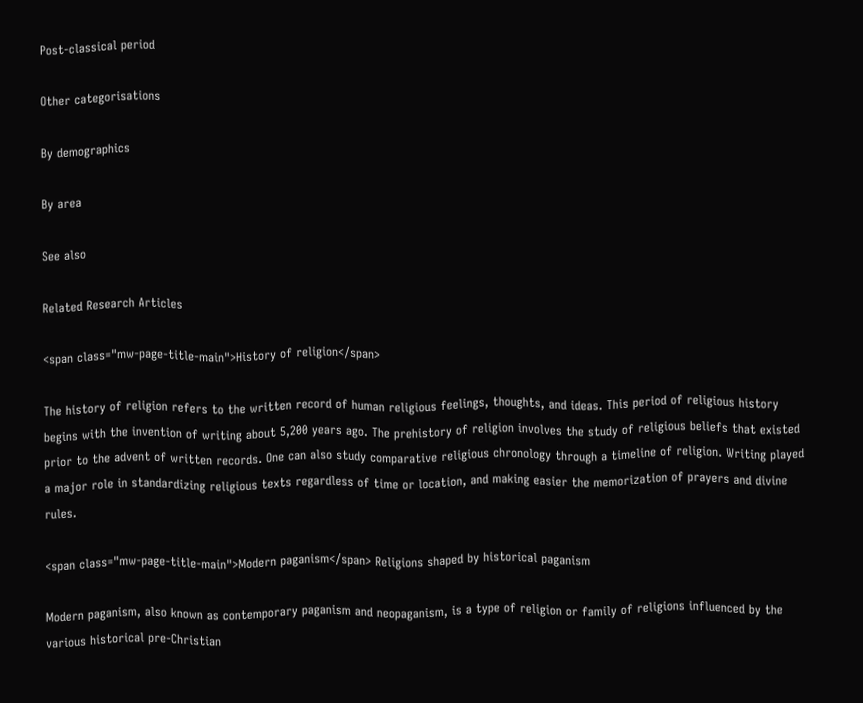Post-classical period

Other categorisations

By demographics

By area

See also

Related Research Articles

<span class="mw-page-title-main">History of religion</span>

The history of religion refers to the written record of human religious feelings, thoughts, and ideas. This period of religious history begins with the invention of writing about 5,200 years ago. The prehistory of religion involves the study of religious beliefs that existed prior to the advent of written records. One can also study comparative religious chronology through a timeline of religion. Writing played a major role in standardizing religious texts regardless of time or location, and making easier the memorization of prayers and divine rules.

<span class="mw-page-title-main">Modern paganism</span> Religions shaped by historical paganism

Modern paganism, also known as contemporary paganism and neopaganism, is a type of religion or family of religions influenced by the various historical pre-Christian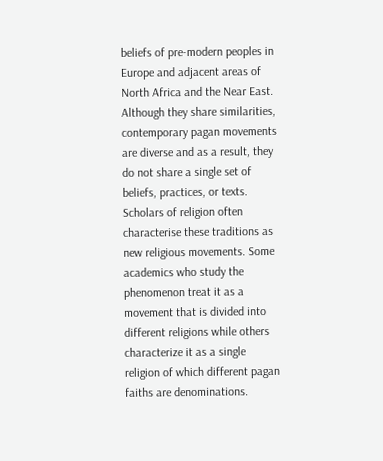beliefs of pre-modern peoples in Europe and adjacent areas of North Africa and the Near East. Although they share similarities, contemporary pagan movements are diverse and as a result, they do not share a single set of beliefs, practices, or texts. Scholars of religion often characterise these traditions as new religious movements. Some academics who study the phenomenon treat it as a movement that is divided into different religions while others characterize it as a single religion of which different pagan faiths are denominations.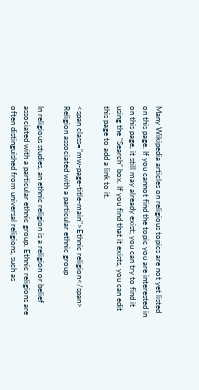Many Wikipedia articles on religious topics are not yet listed on this page. If you cannot find the topic you are interested in on this page, it still may already exist; you can try to find it using the "Search" box. If you find that it exists, you can edit this page to add a link to it.

<span class="mw-page-title-main">Ethnic religion</span> Religion associated with a particular ethnic group

In religious studies, an ethnic religion is a religion or belief associated with a particular ethnic group. Ethnic religions are often distinguished from universal religions, such as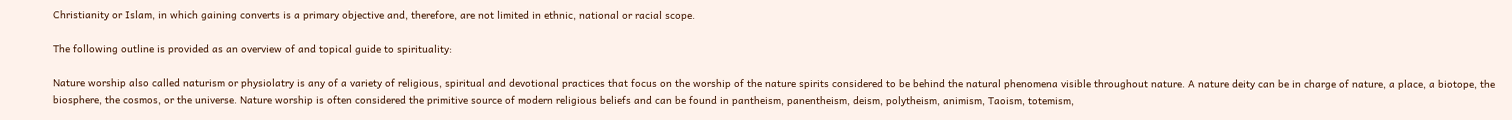Christianity or Islam, in which gaining converts is a primary objective and, therefore, are not limited in ethnic, national or racial scope.

The following outline is provided as an overview of and topical guide to spirituality:

Nature worship also called naturism or physiolatry is any of a variety of religious, spiritual and devotional practices that focus on the worship of the nature spirits considered to be behind the natural phenomena visible throughout nature. A nature deity can be in charge of nature, a place, a biotope, the biosphere, the cosmos, or the universe. Nature worship is often considered the primitive source of modern religious beliefs and can be found in pantheism, panentheism, deism, polytheism, animism, Taoism, totemism,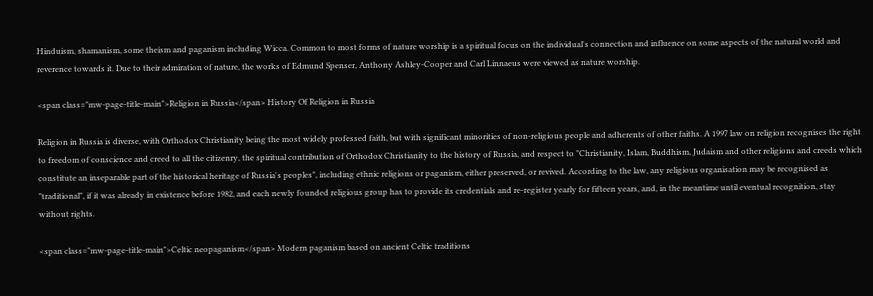Hinduism, shamanism, some theism and paganism including Wicca. Common to most forms of nature worship is a spiritual focus on the individual's connection and influence on some aspects of the natural world and reverence towards it. Due to their admiration of nature, the works of Edmund Spenser, Anthony Ashley-Cooper and Carl Linnaeus were viewed as nature worship.

<span class="mw-page-title-main">Religion in Russia</span> History Of Religion in Russia

Religion in Russia is diverse, with Orthodox Christianity being the most widely professed faith, but with significant minorities of non-religious people and adherents of other faiths. A 1997 law on religion recognises the right to freedom of conscience and creed to all the citizenry, the spiritual contribution of Orthodox Christianity to the history of Russia, and respect to "Christianity, Islam, Buddhism, Judaism and other religions and creeds which constitute an inseparable part of the historical heritage of Russia's peoples", including ethnic religions or paganism, either preserved, or revived. According to the law, any religious organisation may be recognised as "traditional", if it was already in existence before 1982, and each newly founded religious group has to provide its credentials and re-register yearly for fifteen years, and, in the meantime until eventual recognition, stay without rights.

<span class="mw-page-title-main">Celtic neopaganism</span> Modern paganism based on ancient Celtic traditions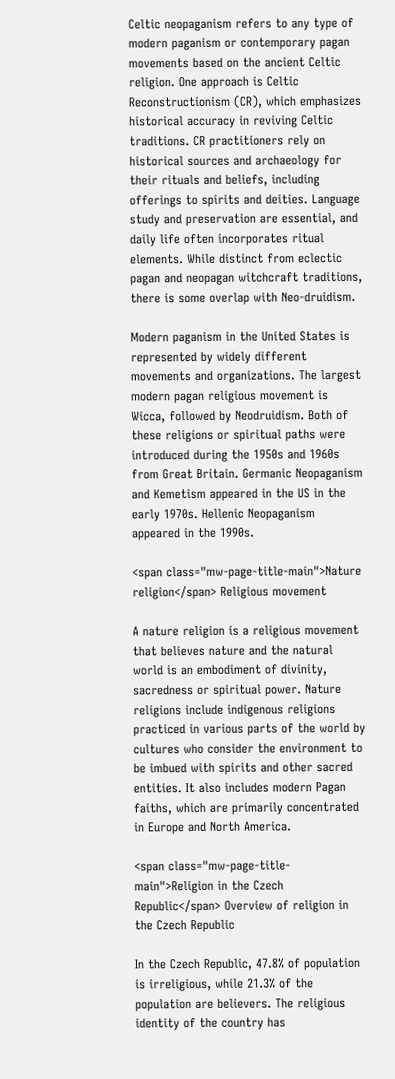Celtic neopaganism refers to any type of modern paganism or contemporary pagan movements based on the ancient Celtic religion. One approach is Celtic Reconstructionism (CR), which emphasizes historical accuracy in reviving Celtic traditions. CR practitioners rely on historical sources and archaeology for their rituals and beliefs, including offerings to spirits and deities. Language study and preservation are essential, and daily life often incorporates ritual elements. While distinct from eclectic pagan and neopagan witchcraft traditions, there is some overlap with Neo-druidism.

Modern paganism in the United States is represented by widely different movements and organizations. The largest modern pagan religious movement is Wicca, followed by Neodruidism. Both of these religions or spiritual paths were introduced during the 1950s and 1960s from Great Britain. Germanic Neopaganism and Kemetism appeared in the US in the early 1970s. Hellenic Neopaganism appeared in the 1990s.

<span class="mw-page-title-main">Nature religion</span> Religious movement

A nature religion is a religious movement that believes nature and the natural world is an embodiment of divinity, sacredness or spiritual power. Nature religions include indigenous religions practiced in various parts of the world by cultures who consider the environment to be imbued with spirits and other sacred entities. It also includes modern Pagan faiths, which are primarily concentrated in Europe and North America.

<span class="mw-page-title-main">Religion in the Czech Republic</span> Overview of religion in the Czech Republic

In the Czech Republic, 47.8% of population is irreligious, while 21.3% of the population are believers. The religious identity of the country has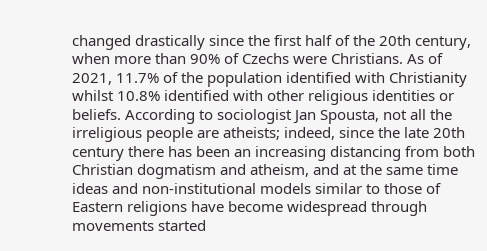changed drastically since the first half of the 20th century, when more than 90% of Czechs were Christians. As of 2021, 11.7% of the population identified with Christianity whilst 10.8% identified with other religious identities or beliefs. According to sociologist Jan Spousta, not all the irreligious people are atheists; indeed, since the late 20th century there has been an increasing distancing from both Christian dogmatism and atheism, and at the same time ideas and non-institutional models similar to those of Eastern religions have become widespread through movements started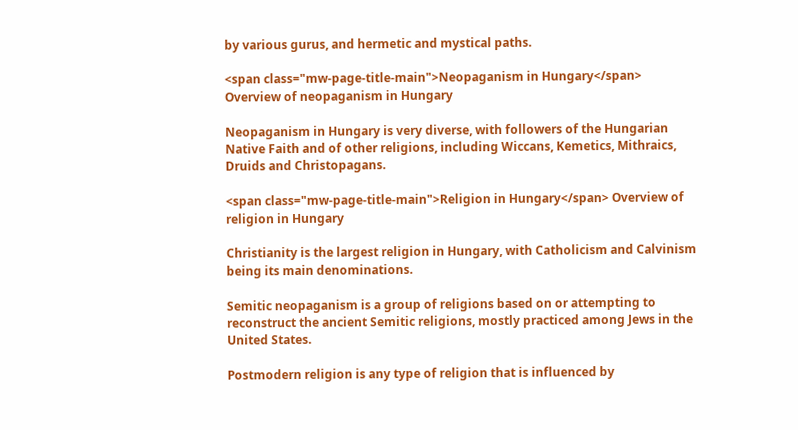by various gurus, and hermetic and mystical paths.

<span class="mw-page-title-main">Neopaganism in Hungary</span> Overview of neopaganism in Hungary

Neopaganism in Hungary is very diverse, with followers of the Hungarian Native Faith and of other religions, including Wiccans, Kemetics, Mithraics, Druids and Christopagans.

<span class="mw-page-title-main">Religion in Hungary</span> Overview of religion in Hungary

Christianity is the largest religion in Hungary, with Catholicism and Calvinism being its main denominations.

Semitic neopaganism is a group of religions based on or attempting to reconstruct the ancient Semitic religions, mostly practiced among Jews in the United States.

Postmodern religion is any type of religion that is influenced by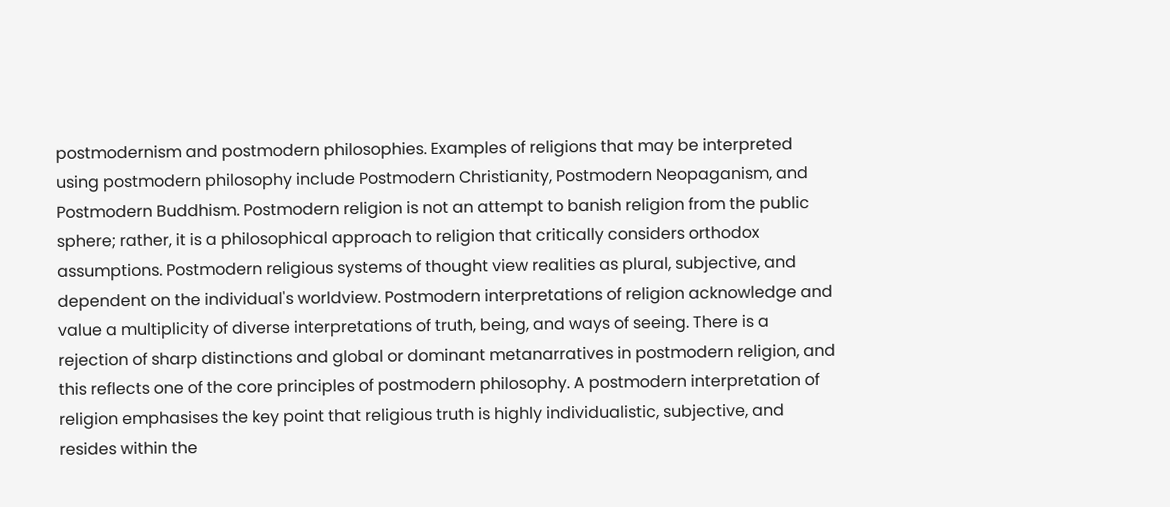postmodernism and postmodern philosophies. Examples of religions that may be interpreted using postmodern philosophy include Postmodern Christianity, Postmodern Neopaganism, and Postmodern Buddhism. Postmodern religion is not an attempt to banish religion from the public sphere; rather, it is a philosophical approach to religion that critically considers orthodox assumptions. Postmodern religious systems of thought view realities as plural, subjective, and dependent on the individual's worldview. Postmodern interpretations of religion acknowledge and value a multiplicity of diverse interpretations of truth, being, and ways of seeing. There is a rejection of sharp distinctions and global or dominant metanarratives in postmodern religion, and this reflects one of the core principles of postmodern philosophy. A postmodern interpretation of religion emphasises the key point that religious truth is highly individualistic, subjective, and resides within the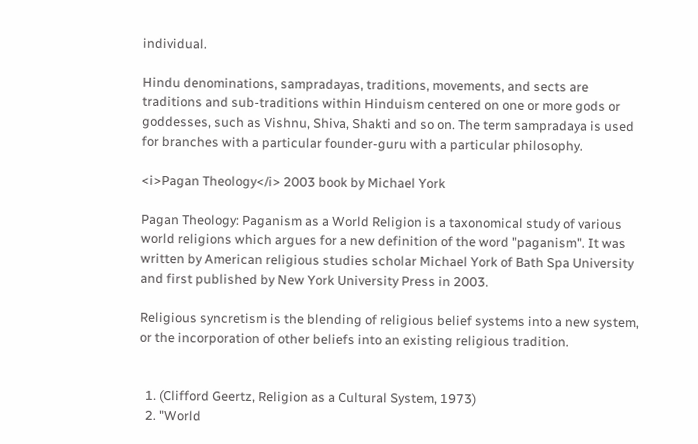individual.

Hindu denominations, sampradayas, traditions, movements, and sects are traditions and sub-traditions within Hinduism centered on one or more gods or goddesses, such as Vishnu, Shiva, Shakti and so on. The term sampradaya is used for branches with a particular founder-guru with a particular philosophy.

<i>Pagan Theology</i> 2003 book by Michael York

Pagan Theology: Paganism as a World Religion is a taxonomical study of various world religions which argues for a new definition of the word "paganism". It was written by American religious studies scholar Michael York of Bath Spa University and first published by New York University Press in 2003.

Religious syncretism is the blending of religious belief systems into a new system, or the incorporation of other beliefs into an existing religious tradition.


  1. (Clifford Geertz, Religion as a Cultural System, 1973)
  2. "World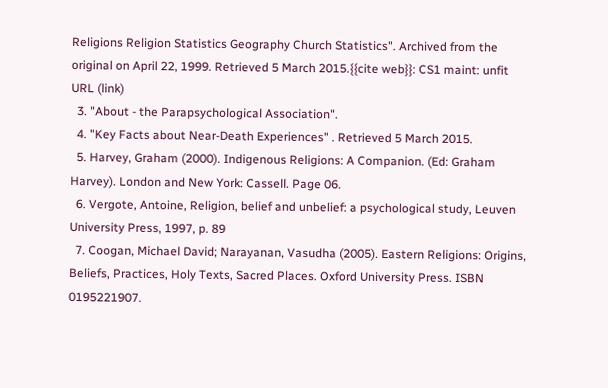Religions Religion Statistics Geography Church Statistics". Archived from the original on April 22, 1999. Retrieved 5 March 2015.{{cite web}}: CS1 maint: unfit URL (link)
  3. "About - the Parapsychological Association".
  4. "Key Facts about Near-Death Experiences" . Retrieved 5 March 2015.
  5. Harvey, Graham (2000). Indigenous Religions: A Companion. (Ed: Graham Harvey). London and New York: Cassell. Page 06.
  6. Vergote, Antoine, Religion, belief and unbelief: a psychological study, Leuven University Press, 1997, p. 89
  7. Coogan, Michael David; Narayanan, Vasudha (2005). Eastern Religions: Origins, Beliefs, Practices, Holy Texts, Sacred Places. Oxford University Press. ISBN   0195221907.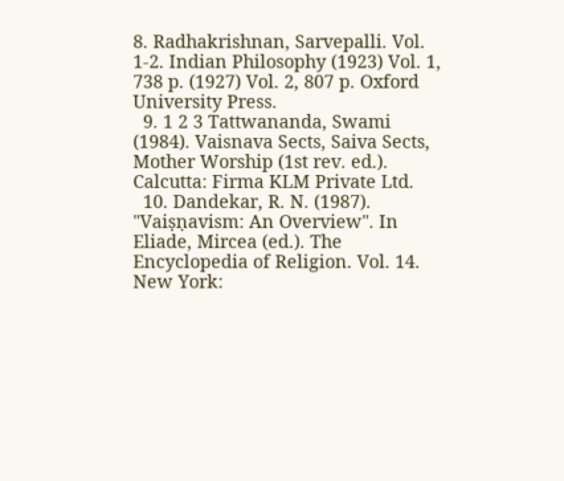8. Radhakrishnan, Sarvepalli. Vol. 1-2. Indian Philosophy (1923) Vol. 1, 738 p. (1927) Vol. 2, 807 p. Oxford University Press.
  9. 1 2 3 Tattwananda, Swami (1984). Vaisnava Sects, Saiva Sects, Mother Worship (1st rev. ed.). Calcutta: Firma KLM Private Ltd.
  10. Dandekar, R. N. (1987). "Vaiṣṇavism: An Overview". In Eliade, Mircea (ed.). The Encyclopedia of Religion. Vol. 14. New York: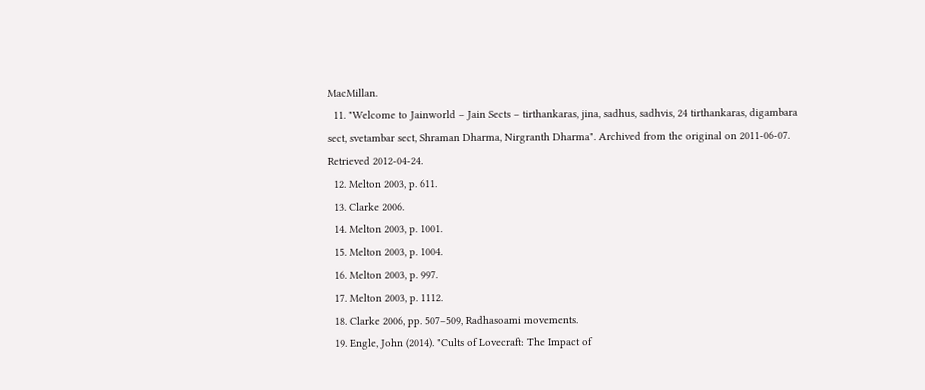MacMillan.
  11. "Welcome to Jainworld – Jain Sects – tirthankaras, jina, sadhus, sadhvis, 24 tirthankaras, digambara sect, svetambar sect, Shraman Dharma, Nirgranth Dharma". Archived from the original on 2011-06-07. Retrieved 2012-04-24.
  12. Melton 2003, p. 611.
  13. Clarke 2006.
  14. Melton 2003, p. 1001.
  15. Melton 2003, p. 1004.
  16. Melton 2003, p. 997.
  17. Melton 2003, p. 1112.
  18. Clarke 2006, pp. 507–509, Radhasoami movements.
  19. Engle, John (2014). "Cults of Lovecraft: The Impact of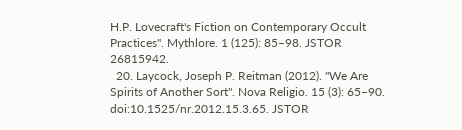H.P. Lovecraft's Fiction on Contemporary Occult Practices". Mythlore. 1 (125): 85–98. JSTOR   26815942.
  20. Laycock, Joseph P. Reitman (2012). "We Are Spirits of Another Sort". Nova Religio. 15 (3): 65–90. doi:10.1525/nr.2012.15.3.65. JSTOR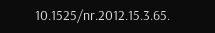10.1525/nr.2012.15.3.65.